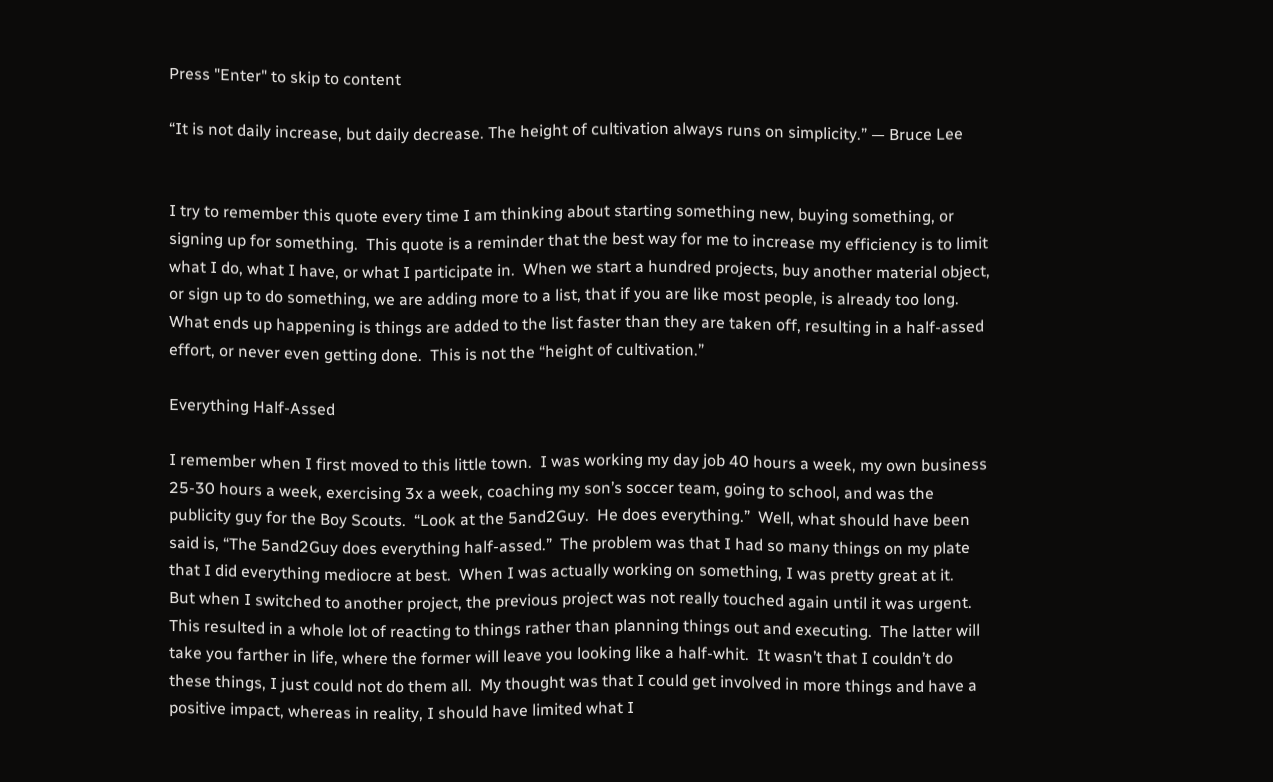Press "Enter" to skip to content

“It is not daily increase, but daily decrease. The height of cultivation always runs on simplicity.” — Bruce Lee


I try to remember this quote every time I am thinking about starting something new, buying something, or signing up for something.  This quote is a reminder that the best way for me to increase my efficiency is to limit what I do, what I have, or what I participate in.  When we start a hundred projects, buy another material object, or sign up to do something, we are adding more to a list, that if you are like most people, is already too long.  What ends up happening is things are added to the list faster than they are taken off, resulting in a half-assed effort, or never even getting done.  This is not the “height of cultivation.”

Everything Half-Assed

I remember when I first moved to this little town.  I was working my day job 40 hours a week, my own business 25-30 hours a week, exercising 3x a week, coaching my son’s soccer team, going to school, and was the publicity guy for the Boy Scouts.  “Look at the 5and2Guy.  He does everything.”  Well, what should have been said is, “The 5and2Guy does everything half-assed.”  The problem was that I had so many things on my plate that I did everything mediocre at best.  When I was actually working on something, I was pretty great at it.   But when I switched to another project, the previous project was not really touched again until it was urgent.  This resulted in a whole lot of reacting to things rather than planning things out and executing.  The latter will take you farther in life, where the former will leave you looking like a half-whit.  It wasn’t that I couldn’t do these things, I just could not do them all.  My thought was that I could get involved in more things and have a positive impact, whereas in reality, I should have limited what I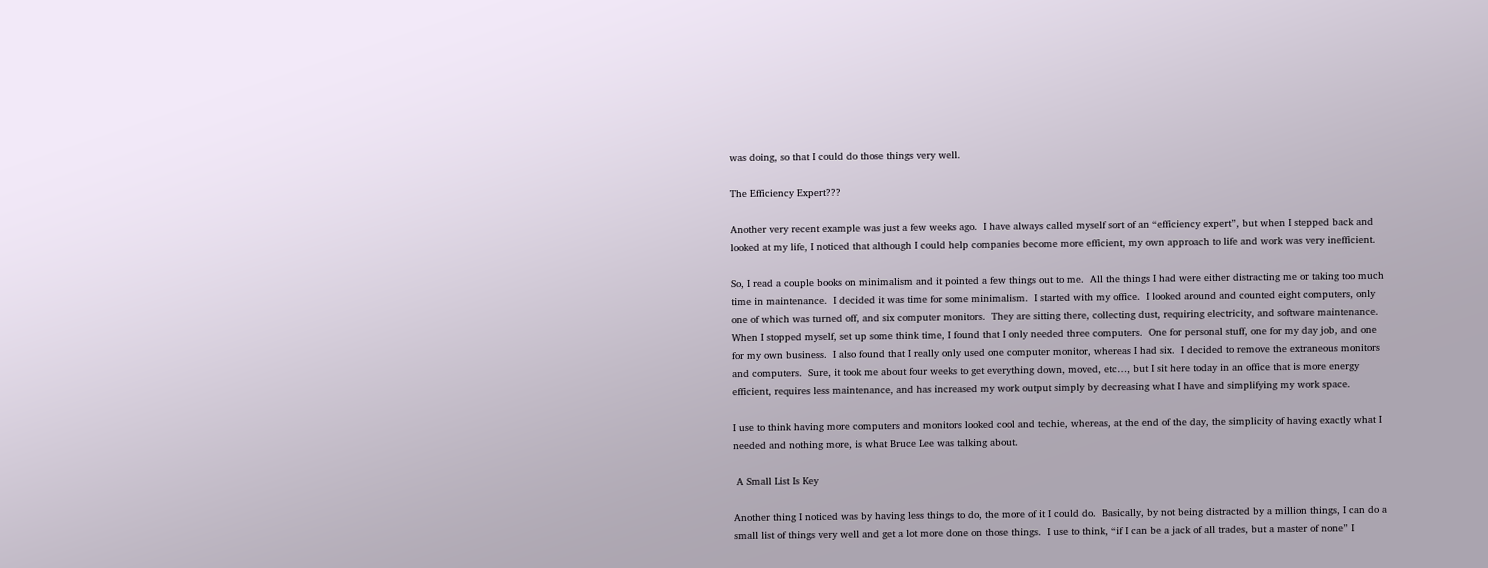was doing, so that I could do those things very well.

The Efficiency Expert???

Another very recent example was just a few weeks ago.  I have always called myself sort of an “efficiency expert”, but when I stepped back and looked at my life, I noticed that although I could help companies become more efficient, my own approach to life and work was very inefficient.

So, I read a couple books on minimalism and it pointed a few things out to me.  All the things I had were either distracting me or taking too much time in maintenance.  I decided it was time for some minimalism.  I started with my office.  I looked around and counted eight computers, only one of which was turned off, and six computer monitors.  They are sitting there, collecting dust, requiring electricity, and software maintenance.  When I stopped myself, set up some think time, I found that I only needed three computers.  One for personal stuff, one for my day job, and one for my own business.  I also found that I really only used one computer monitor, whereas I had six.  I decided to remove the extraneous monitors and computers.  Sure, it took me about four weeks to get everything down, moved, etc…, but I sit here today in an office that is more energy efficient, requires less maintenance, and has increased my work output simply by decreasing what I have and simplifying my work space.

I use to think having more computers and monitors looked cool and techie, whereas, at the end of the day, the simplicity of having exactly what I needed and nothing more, is what Bruce Lee was talking about.

 A Small List Is Key

Another thing I noticed was by having less things to do, the more of it I could do.  Basically, by not being distracted by a million things, I can do a small list of things very well and get a lot more done on those things.  I use to think, “if I can be a jack of all trades, but a master of none” I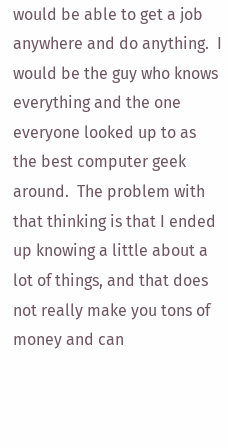would be able to get a job anywhere and do anything.  I would be the guy who knows everything and the one everyone looked up to as the best computer geek around.  The problem with that thinking is that I ended up knowing a little about a lot of things, and that does not really make you tons of money and can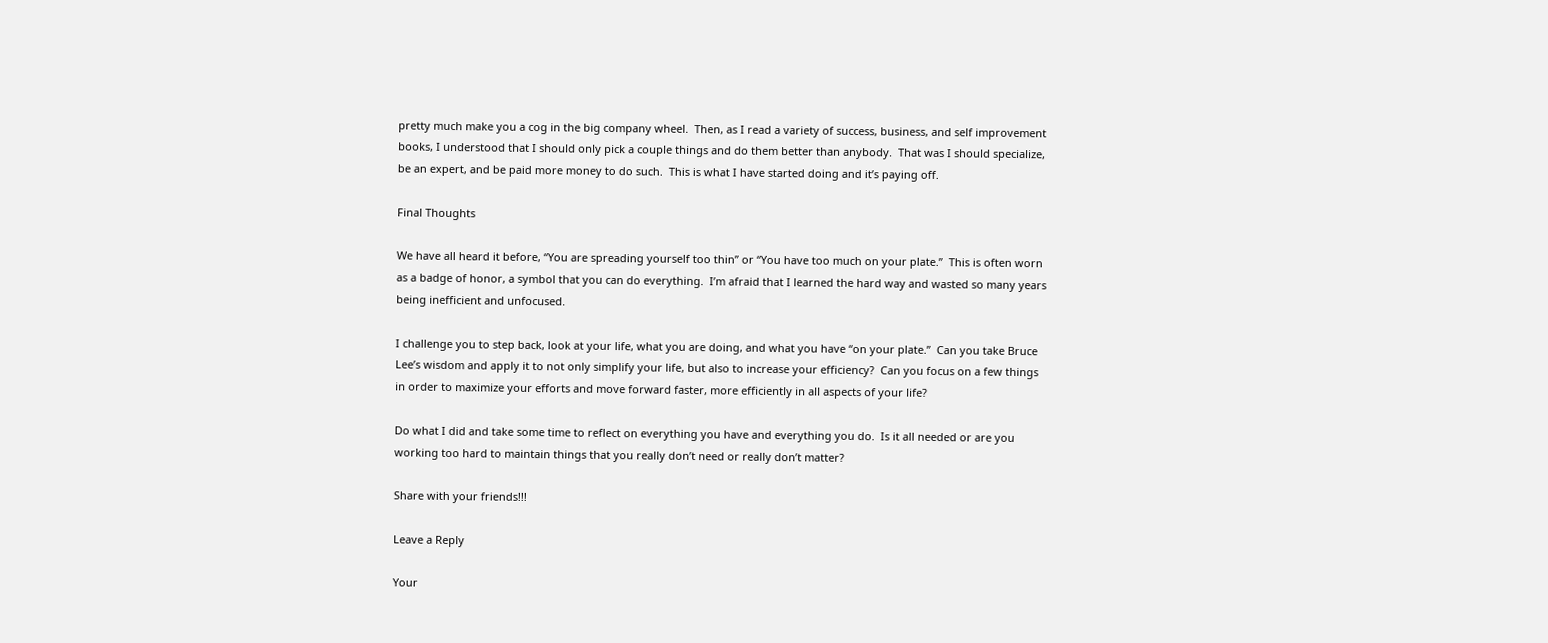pretty much make you a cog in the big company wheel.  Then, as I read a variety of success, business, and self improvement books, I understood that I should only pick a couple things and do them better than anybody.  That was I should specialize, be an expert, and be paid more money to do such.  This is what I have started doing and it’s paying off.

Final Thoughts

We have all heard it before, “You are spreading yourself too thin” or “You have too much on your plate.”  This is often worn as a badge of honor, a symbol that you can do everything.  I’m afraid that I learned the hard way and wasted so many years being inefficient and unfocused.

I challenge you to step back, look at your life, what you are doing, and what you have “on your plate.”  Can you take Bruce Lee’s wisdom and apply it to not only simplify your life, but also to increase your efficiency?  Can you focus on a few things in order to maximize your efforts and move forward faster, more efficiently in all aspects of your life?

Do what I did and take some time to reflect on everything you have and everything you do.  Is it all needed or are you working too hard to maintain things that you really don’t need or really don’t matter?

Share with your friends!!!

Leave a Reply

Your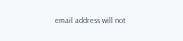email address will not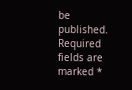be published. Required fields are marked *